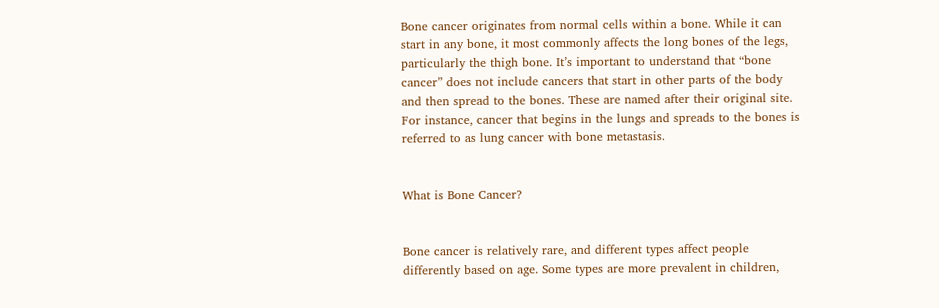Bone cancer originates from normal cells within a bone. While it can start in any bone, it most commonly affects the long bones of the legs, particularly the thigh bone. It’s important to understand that “bone cancer” does not include cancers that start in other parts of the body and then spread to the bones. These are named after their original site. For instance, cancer that begins in the lungs and spreads to the bones is referred to as lung cancer with bone metastasis.


What is Bone Cancer?


Bone cancer is relatively rare, and different types affect people differently based on age. Some types are more prevalent in children,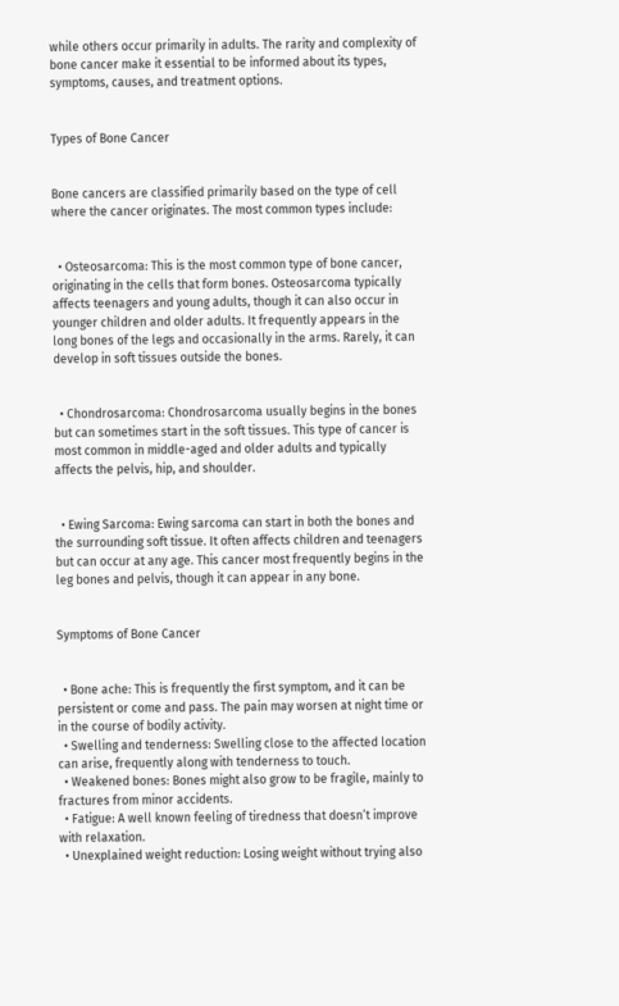while others occur primarily in adults. The rarity and complexity of bone cancer make it essential to be informed about its types, symptoms, causes, and treatment options.


Types of Bone Cancer


Bone cancers are classified primarily based on the type of cell where the cancer originates. The most common types include:


  • Osteosarcoma: This is the most common type of bone cancer, originating in the cells that form bones. Osteosarcoma typically affects teenagers and young adults, though it can also occur in younger children and older adults. It frequently appears in the long bones of the legs and occasionally in the arms. Rarely, it can develop in soft tissues outside the bones.


  • Chondrosarcoma: Chondrosarcoma usually begins in the bones but can sometimes start in the soft tissues. This type of cancer is most common in middle-aged and older adults and typically affects the pelvis, hip, and shoulder.


  • Ewing Sarcoma: Ewing sarcoma can start in both the bones and the surrounding soft tissue. It often affects children and teenagers but can occur at any age. This cancer most frequently begins in the leg bones and pelvis, though it can appear in any bone.


Symptoms of Bone Cancer


  • Bone ache: This is frequently the first symptom, and it can be persistent or come and pass. The pain may worsen at night time or in the course of bodily activity.
  • Swelling and tenderness: Swelling close to the affected location can arise, frequently along with tenderness to touch.
  • Weakened bones: Bones might also grow to be fragile, mainly to fractures from minor accidents.
  • Fatigue: A well known feeling of tiredness that doesn’t improve with relaxation.
  • Unexplained weight reduction: Losing weight without trying also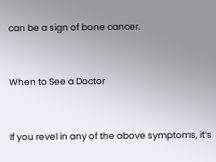can be a sign of bone cancer.


When to See a Doctor


If you revel in any of the above symptoms, it’s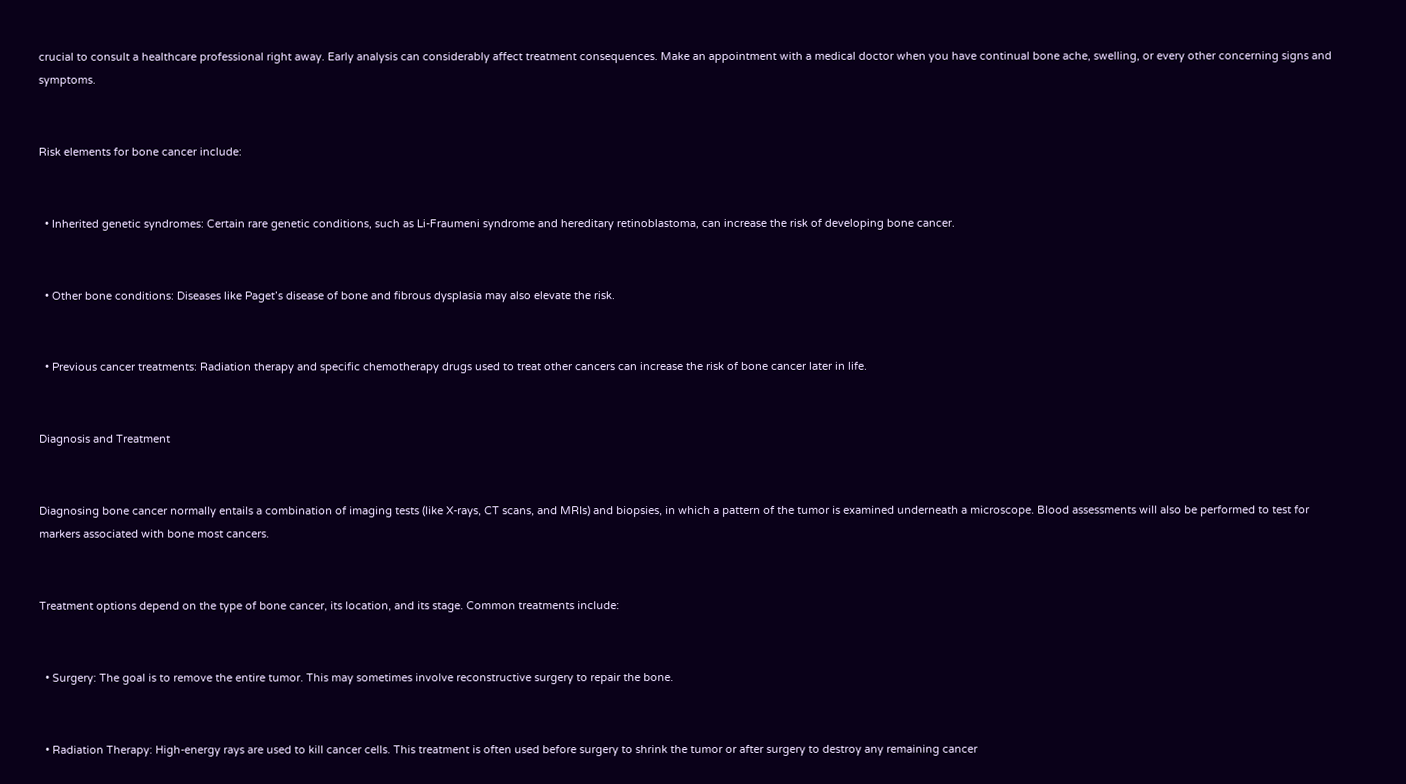crucial to consult a healthcare professional right away. Early analysis can considerably affect treatment consequences. Make an appointment with a medical doctor when you have continual bone ache, swelling, or every other concerning signs and symptoms.


Risk elements for bone cancer include:


  • Inherited genetic syndromes: Certain rare genetic conditions, such as Li-Fraumeni syndrome and hereditary retinoblastoma, can increase the risk of developing bone cancer.


  • Other bone conditions: Diseases like Paget’s disease of bone and fibrous dysplasia may also elevate the risk.


  • Previous cancer treatments: Radiation therapy and specific chemotherapy drugs used to treat other cancers can increase the risk of bone cancer later in life.


Diagnosis and Treatment


Diagnosing bone cancer normally entails a combination of imaging tests (like X-rays, CT scans, and MRIs) and biopsies, in which a pattern of the tumor is examined underneath a microscope. Blood assessments will also be performed to test for markers associated with bone most cancers.


Treatment options depend on the type of bone cancer, its location, and its stage. Common treatments include:


  • Surgery: The goal is to remove the entire tumor. This may sometimes involve reconstructive surgery to repair the bone.


  • Radiation Therapy: High-energy rays are used to kill cancer cells. This treatment is often used before surgery to shrink the tumor or after surgery to destroy any remaining cancer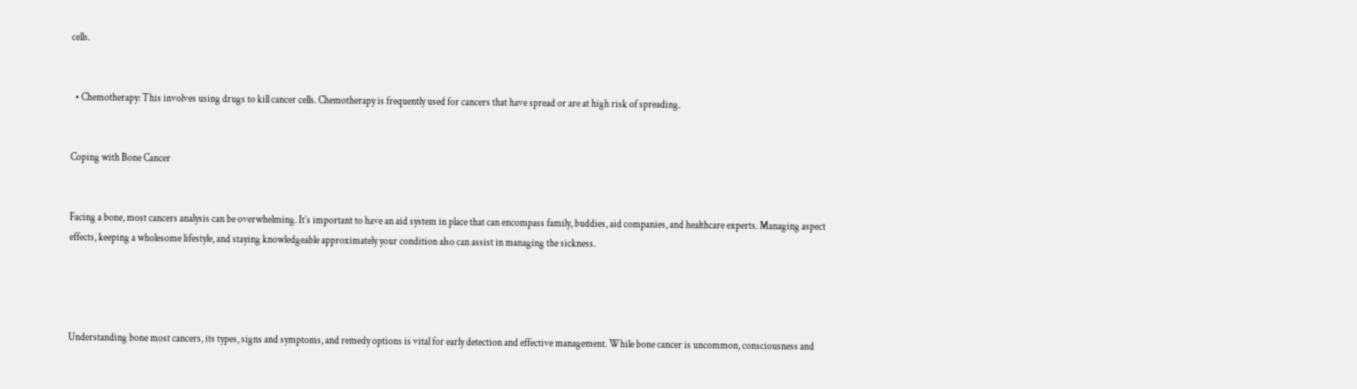cells.


  • Chemotherapy: This involves using drugs to kill cancer cells. Chemotherapy is frequently used for cancers that have spread or are at high risk of spreading.


Coping with Bone Cancer


Facing a bone, most cancers analysis can be overwhelming. It’s important to have an aid system in place that can encompass family, buddies, aid companies, and healthcare experts. Managing aspect effects, keeping a wholesome lifestyle, and staying knowledgeable approximately your condition also can assist in managing the sickness.




Understanding bone most cancers, its types, signs and symptoms, and remedy options is vital for early detection and effective management. While bone cancer is uncommon, consciousness and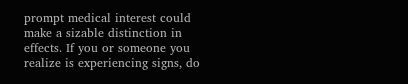prompt medical interest could make a sizable distinction in effects. If you or someone you realize is experiencing signs, do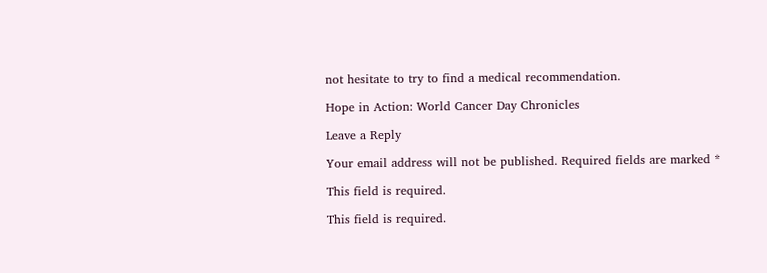not hesitate to try to find a medical recommendation.

Hope in Action: World Cancer Day Chronicles

Leave a Reply

Your email address will not be published. Required fields are marked *

This field is required.

This field is required.